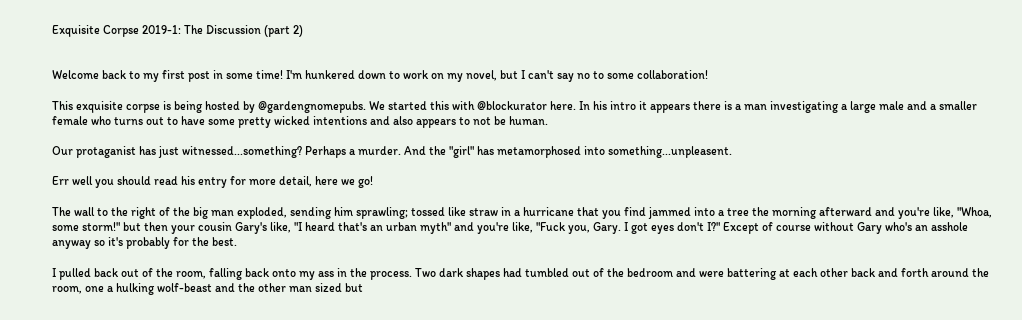Exquisite Corpse 2019-1: The Discussion (part 2)


Welcome back to my first post in some time! I'm hunkered down to work on my novel, but I can't say no to some collaboration!

This exquisite corpse is being hosted by @gardengnomepubs. We started this with @blockurator here. In his intro it appears there is a man investigating a large male and a smaller female who turns out to have some pretty wicked intentions and also appears to not be human.

Our protaganist has just witnessed...something? Perhaps a murder. And the "girl" has metamorphosed into something...unpleasent.

Err well you should read his entry for more detail, here we go!

The wall to the right of the big man exploded, sending him sprawling; tossed like straw in a hurricane that you find jammed into a tree the morning afterward and you're like, "Whoa, some storm!" but then your cousin Gary's like, "I heard that's an urban myth" and you're like, "Fuck you, Gary. I got eyes don't I?" Except of course without Gary who's an asshole anyway so it's probably for the best.

I pulled back out of the room, falling back onto my ass in the process. Two dark shapes had tumbled out of the bedroom and were battering at each other back and forth around the room, one a hulking wolf-beast and the other man sized but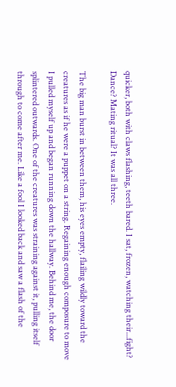quicker, both with claws flashing, teeth bared. I sat, frozen, watching their...fight? Dance? Mating ritual? It was all three.

The big man burst in between them, his eyes empty, flailing wildly toward the creatures as if he were a puppet on a string. Regaining enough composure to move I pulled myself up and began running down the hallway. Behind me, the door splintered outwards. One of the creatures was straining against it, pulling itself through to come after me. Like a fool I looked back and saw a flash of the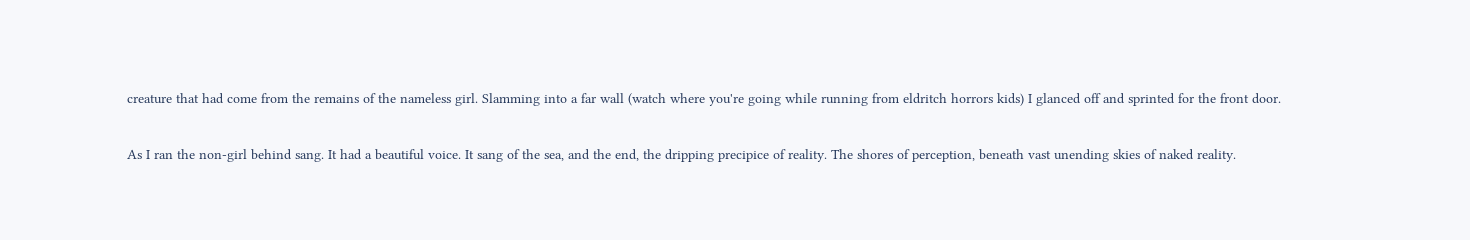creature that had come from the remains of the nameless girl. Slamming into a far wall (watch where you're going while running from eldritch horrors kids) I glanced off and sprinted for the front door.

As I ran the non-girl behind sang. It had a beautiful voice. It sang of the sea, and the end, the dripping precipice of reality. The shores of perception, beneath vast unending skies of naked reality.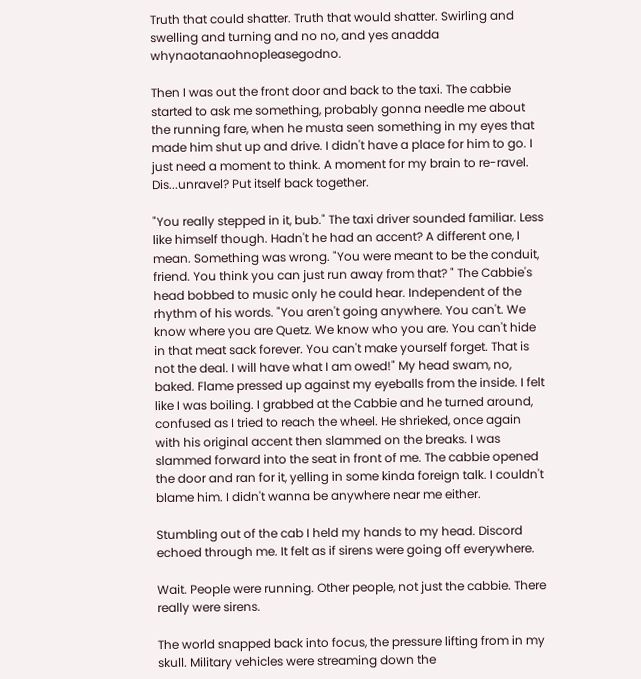Truth that could shatter. Truth that would shatter. Swirling and swelling and turning and no no, and yes anadda whynaotanaohnopleasegodno.

Then I was out the front door and back to the taxi. The cabbie started to ask me something, probably gonna needle me about the running fare, when he musta seen something in my eyes that made him shut up and drive. I didn't have a place for him to go. I just need a moment to think. A moment for my brain to re-ravel. Dis...unravel? Put itself back together.

"You really stepped in it, bub." The taxi driver sounded familiar. Less like himself though. Hadn't he had an accent? A different one, I mean. Something was wrong. "You were meant to be the conduit, friend. You think you can just run away from that? " The Cabbie's head bobbed to music only he could hear. Independent of the rhythm of his words. "You aren't going anywhere. You can't. We know where you are Quetz. We know who you are. You can't hide in that meat sack forever. You can't make yourself forget. That is not the deal. I will have what I am owed!" My head swam, no, baked. Flame pressed up against my eyeballs from the inside. I felt like I was boiling. I grabbed at the Cabbie and he turned around, confused as I tried to reach the wheel. He shrieked, once again with his original accent then slammed on the breaks. I was slammed forward into the seat in front of me. The cabbie opened the door and ran for it, yelling in some kinda foreign talk. I couldn't blame him. I didn't wanna be anywhere near me either.

Stumbling out of the cab I held my hands to my head. Discord echoed through me. It felt as if sirens were going off everywhere.

Wait. People were running. Other people, not just the cabbie. There really were sirens.

The world snapped back into focus, the pressure lifting from in my skull. Military vehicles were streaming down the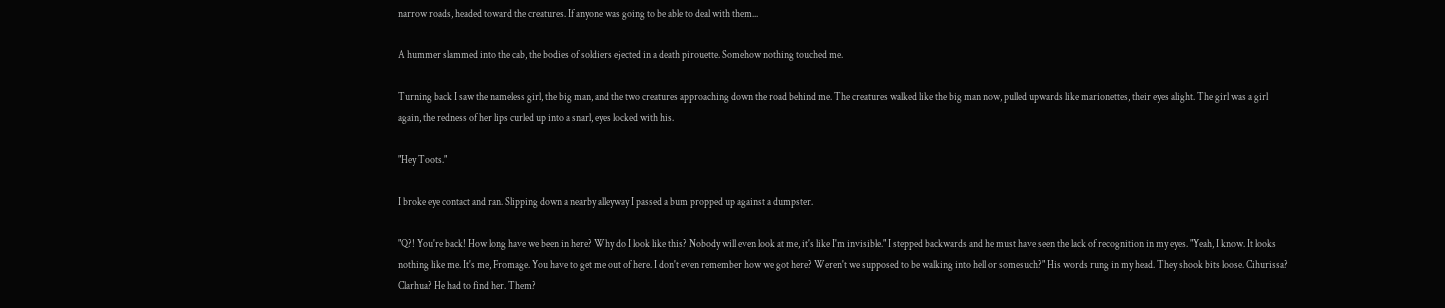narrow roads, headed toward the creatures. If anyone was going to be able to deal with them...

A hummer slammed into the cab, the bodies of soldiers ejected in a death pirouette. Somehow nothing touched me.

Turning back I saw the nameless girl, the big man, and the two creatures approaching down the road behind me. The creatures walked like the big man now, pulled upwards like marionettes, their eyes alight. The girl was a girl again, the redness of her lips curled up into a snarl, eyes locked with his.

"Hey Toots."

I broke eye contact and ran. Slipping down a nearby alleyway I passed a bum propped up against a dumpster.

"Q?! You're back! How long have we been in here? Why do I look like this? Nobody will even look at me, it's like I'm invisible." I stepped backwards and he must have seen the lack of recognition in my eyes. "Yeah, I know. It looks nothing like me. It's me, Fromage. You have to get me out of here. I don't even remember how we got here? Weren't we supposed to be walking into hell or somesuch?" His words rung in my head. They shook bits loose. Cihurissa? Clarhua? He had to find her. Them?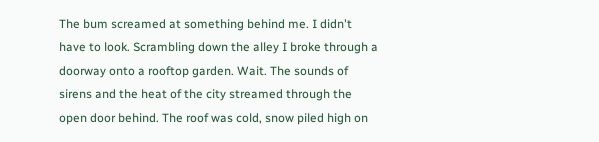The bum screamed at something behind me. I didn't have to look. Scrambling down the alley I broke through a doorway onto a rooftop garden. Wait. The sounds of sirens and the heat of the city streamed through the open door behind. The roof was cold, snow piled high on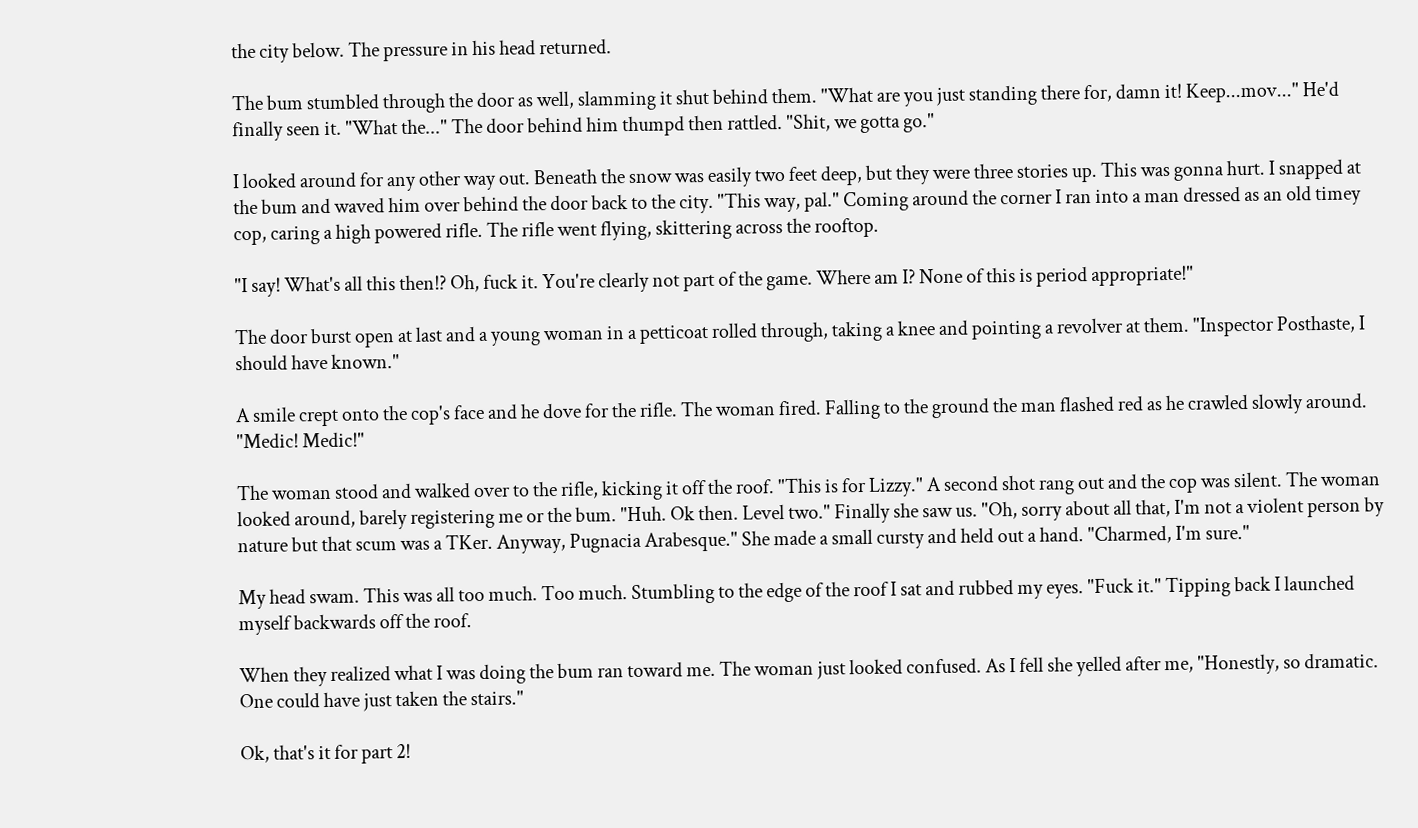the city below. The pressure in his head returned.

The bum stumbled through the door as well, slamming it shut behind them. "What are you just standing there for, damn it! Keep...mov..." He'd finally seen it. "What the..." The door behind him thumpd then rattled. "Shit, we gotta go."

I looked around for any other way out. Beneath the snow was easily two feet deep, but they were three stories up. This was gonna hurt. I snapped at the bum and waved him over behind the door back to the city. "This way, pal." Coming around the corner I ran into a man dressed as an old timey cop, caring a high powered rifle. The rifle went flying, skittering across the rooftop.

"I say! What's all this then!? Oh, fuck it. You're clearly not part of the game. Where am I? None of this is period appropriate!"

The door burst open at last and a young woman in a petticoat rolled through, taking a knee and pointing a revolver at them. "Inspector Posthaste, I should have known."

A smile crept onto the cop's face and he dove for the rifle. The woman fired. Falling to the ground the man flashed red as he crawled slowly around. "Medic! Medic!"

The woman stood and walked over to the rifle, kicking it off the roof. "This is for Lizzy." A second shot rang out and the cop was silent. The woman looked around, barely registering me or the bum. "Huh. Ok then. Level two." Finally she saw us. "Oh, sorry about all that, I'm not a violent person by nature but that scum was a TKer. Anyway, Pugnacia Arabesque." She made a small cursty and held out a hand. "Charmed, I'm sure."

My head swam. This was all too much. Too much. Stumbling to the edge of the roof I sat and rubbed my eyes. "Fuck it." Tipping back I launched myself backwards off the roof.

When they realized what I was doing the bum ran toward me. The woman just looked confused. As I fell she yelled after me, "Honestly, so dramatic. One could have just taken the stairs."

Ok, that's it for part 2!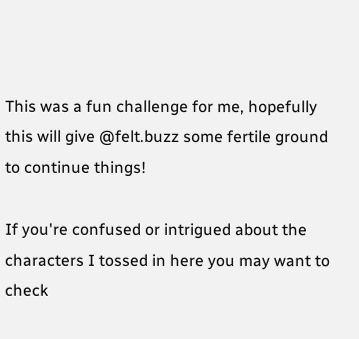This was a fun challenge for me, hopefully this will give @felt.buzz some fertile ground to continue things!

If you're confused or intrigued about the characters I tossed in here you may want to check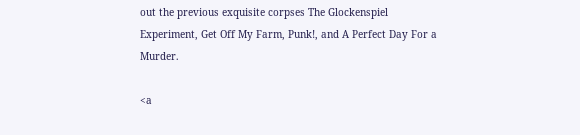out the previous exquisite corpses The Glockenspiel Experiment, Get Off My Farm, Punk!, and A Perfect Day For a Murder.

<a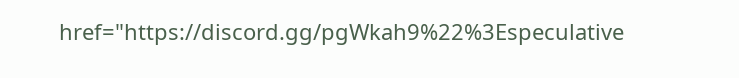href="https://discord.gg/pgWkah9%22%3Especulative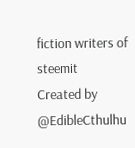fiction writers of steemit
Created by @EdibleCthulhu